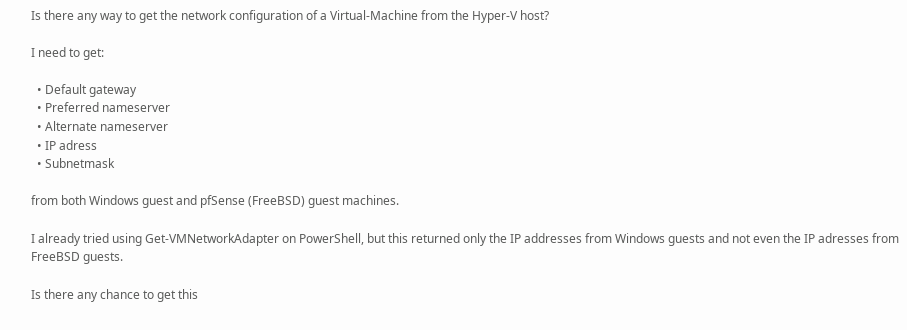Is there any way to get the network configuration of a Virtual-Machine from the Hyper-V host?

I need to get:

  • Default gateway
  • Preferred nameserver
  • Alternate nameserver
  • IP adress
  • Subnetmask

from both Windows guest and pfSense (FreeBSD) guest machines.

I already tried using Get-VMNetworkAdapter on PowerShell, but this returned only the IP addresses from Windows guests and not even the IP adresses from FreeBSD guests.

Is there any chance to get this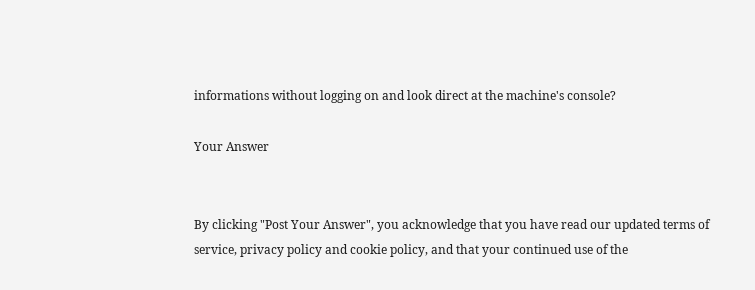informations without logging on and look direct at the machine's console?

Your Answer


By clicking "Post Your Answer", you acknowledge that you have read our updated terms of service, privacy policy and cookie policy, and that your continued use of the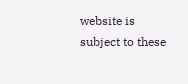website is subject to these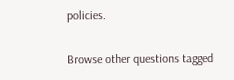policies.

Browse other questions tagged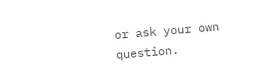or ask your own question.